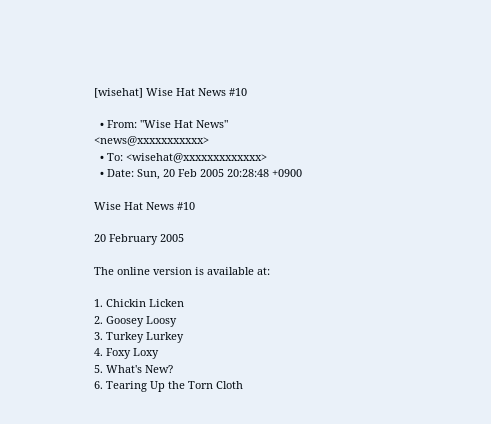[wisehat] Wise Hat News #10

  • From: "Wise Hat News" <news@xxxxxxxxxxx>
  • To: <wisehat@xxxxxxxxxxxxx>
  • Date: Sun, 20 Feb 2005 20:28:48 +0900

Wise Hat News #10

20 February 2005

The online version is available at:

1. Chickin Licken
2. Goosey Loosy
3. Turkey Lurkey
4. Foxy Loxy
5. What's New?
6. Tearing Up the Torn Cloth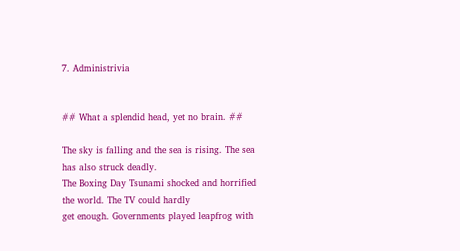7. Administrivia


## What a splendid head, yet no brain. ##

The sky is falling and the sea is rising. The sea has also struck deadly.
The Boxing Day Tsunami shocked and horrified the world. The TV could hardly
get enough. Governments played leapfrog with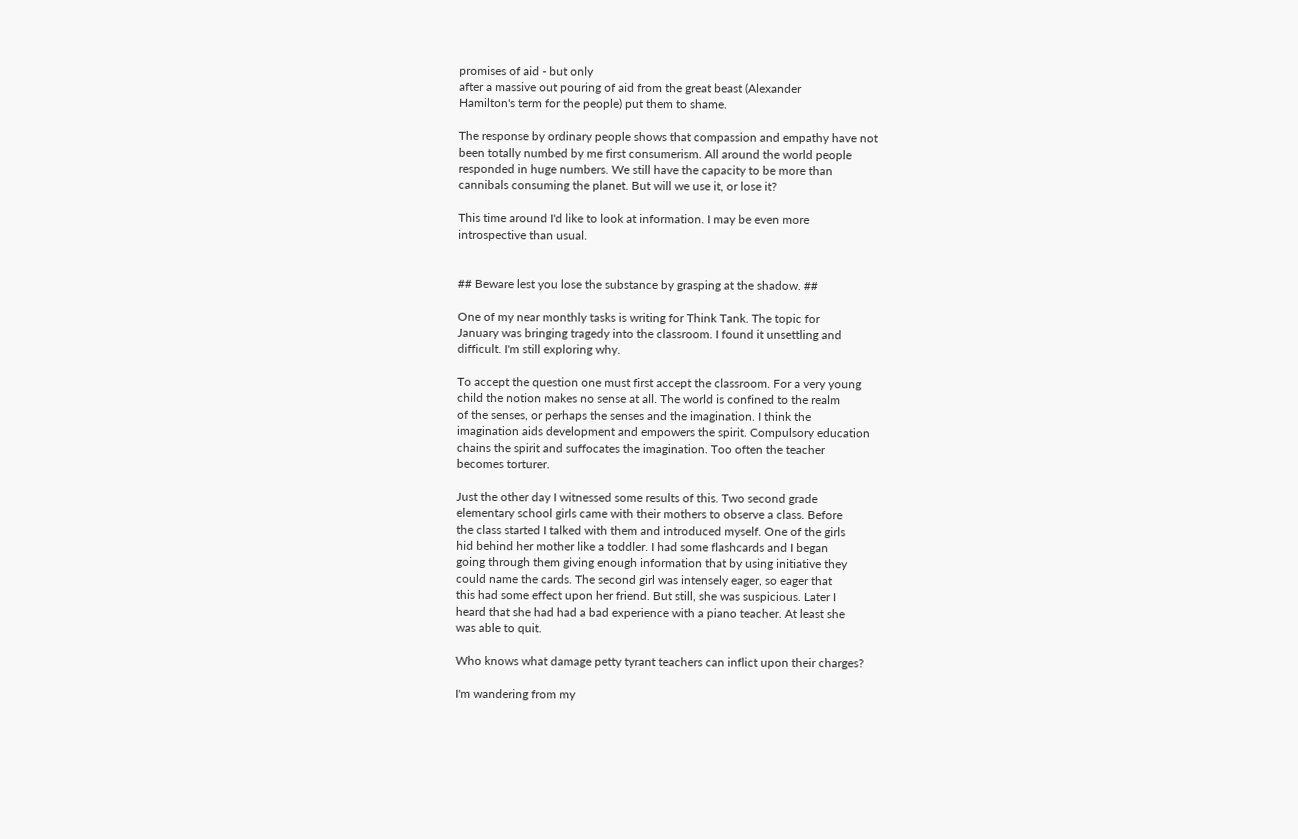promises of aid - but only
after a massive out pouring of aid from the great beast (Alexander
Hamilton's term for the people) put them to shame.

The response by ordinary people shows that compassion and empathy have not
been totally numbed by me first consumerism. All around the world people
responded in huge numbers. We still have the capacity to be more than
cannibals consuming the planet. But will we use it, or lose it?

This time around I'd like to look at information. I may be even more
introspective than usual.


## Beware lest you lose the substance by grasping at the shadow. ##

One of my near monthly tasks is writing for Think Tank. The topic for
January was bringing tragedy into the classroom. I found it unsettling and
difficult. I'm still exploring why.

To accept the question one must first accept the classroom. For a very young
child the notion makes no sense at all. The world is confined to the realm
of the senses, or perhaps the senses and the imagination. I think the
imagination aids development and empowers the spirit. Compulsory education
chains the spirit and suffocates the imagination. Too often the teacher
becomes torturer.

Just the other day I witnessed some results of this. Two second grade
elementary school girls came with their mothers to observe a class. Before
the class started I talked with them and introduced myself. One of the girls
hid behind her mother like a toddler. I had some flashcards and I began
going through them giving enough information that by using initiative they
could name the cards. The second girl was intensely eager, so eager that
this had some effect upon her friend. But still, she was suspicious. Later I
heard that she had had a bad experience with a piano teacher. At least she
was able to quit.

Who knows what damage petty tyrant teachers can inflict upon their charges?

I'm wandering from my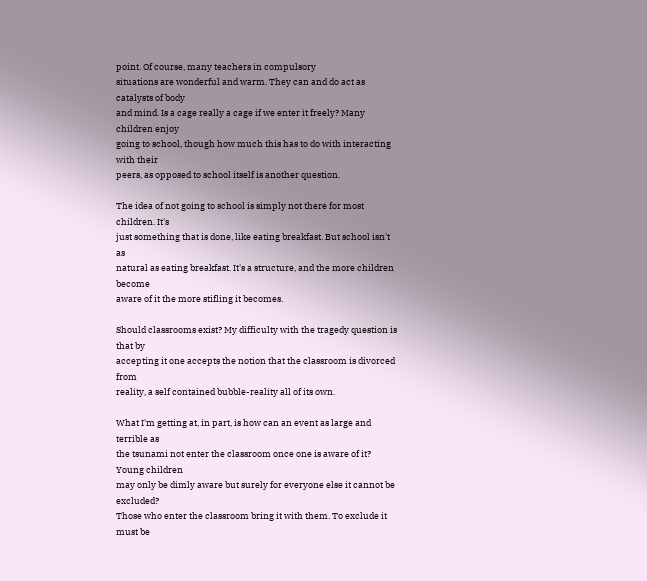point. Of course, many teachers in compulsory
situations are wonderful and warm. They can and do act as catalysts of body
and mind. Is a cage really a cage if we enter it freely? Many children enjoy
going to school, though how much this has to do with interacting with their
peers, as opposed to school itself is another question.

The idea of not going to school is simply not there for most children. It's
just something that is done, like eating breakfast. But school isn't as
natural as eating breakfast. It's a structure, and the more children become
aware of it the more stifling it becomes.

Should classrooms exist? My difficulty with the tragedy question is that by
accepting it one accepts the notion that the classroom is divorced from
reality, a self contained bubble-reality all of its own.

What I'm getting at, in part, is how can an event as large and terrible as
the tsunami not enter the classroom once one is aware of it? Young children
may only be dimly aware but surely for everyone else it cannot be excluded?
Those who enter the classroom bring it with them. To exclude it must be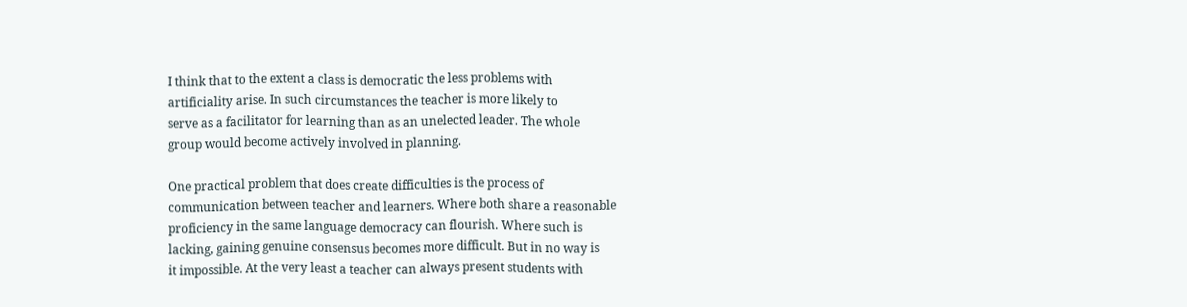I think that to the extent a class is democratic the less problems with
artificiality arise. In such circumstances the teacher is more likely to
serve as a facilitator for learning than as an unelected leader. The whole
group would become actively involved in planning.

One practical problem that does create difficulties is the process of
communication between teacher and learners. Where both share a reasonable
proficiency in the same language democracy can flourish. Where such is
lacking, gaining genuine consensus becomes more difficult. But in no way is
it impossible. At the very least a teacher can always present students with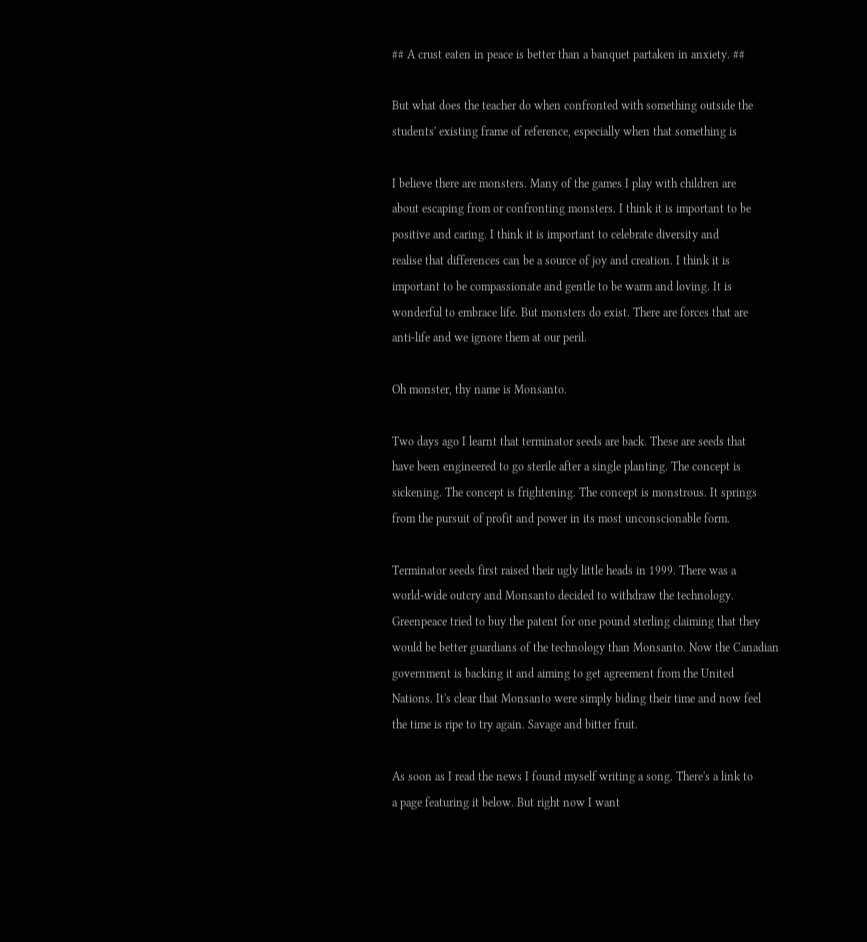## A crust eaten in peace is better than a banquet partaken in anxiety. ##

But what does the teacher do when confronted with something outside the
students' existing frame of reference, especially when that something is

I believe there are monsters. Many of the games I play with children are
about escaping from or confronting monsters. I think it is important to be
positive and caring. I think it is important to celebrate diversity and
realise that differences can be a source of joy and creation. I think it is
important to be compassionate and gentle to be warm and loving. It is
wonderful to embrace life. But monsters do exist. There are forces that are
anti-life and we ignore them at our peril.

Oh monster, thy name is Monsanto.

Two days ago I learnt that terminator seeds are back. These are seeds that
have been engineered to go sterile after a single planting. The concept is
sickening. The concept is frightening. The concept is monstrous. It springs
from the pursuit of profit and power in its most unconscionable form.

Terminator seeds first raised their ugly little heads in 1999. There was a
world-wide outcry and Monsanto decided to withdraw the technology.
Greenpeace tried to buy the patent for one pound sterling claiming that they
would be better guardians of the technology than Monsanto. Now the Canadian
government is backing it and aiming to get agreement from the United
Nations. It's clear that Monsanto were simply biding their time and now feel
the time is ripe to try again. Savage and bitter fruit.

As soon as I read the news I found myself writing a song. There's a link to
a page featuring it below. But right now I want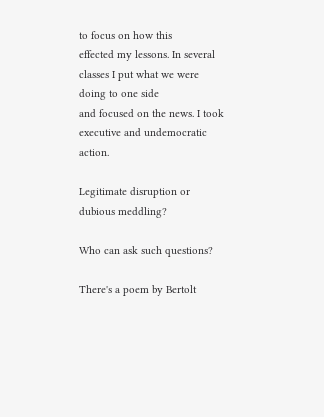to focus on how this
effected my lessons. In several classes I put what we were doing to one side
and focused on the news. I took executive and undemocratic action.

Legitimate disruption or dubious meddling?

Who can ask such questions?

There's a poem by Bertolt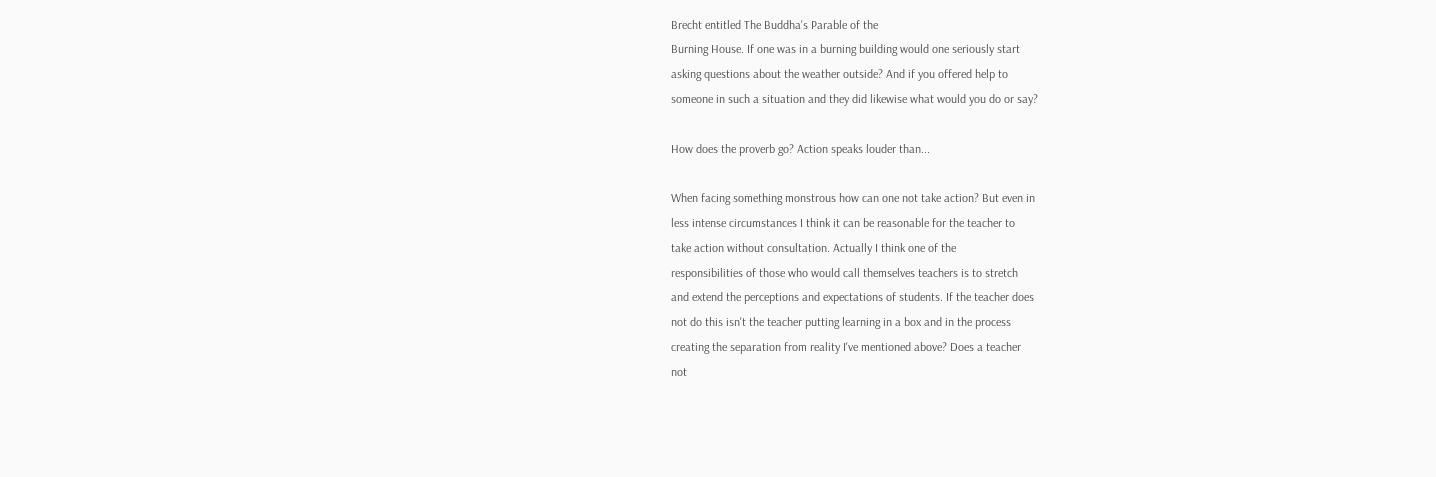Brecht entitled The Buddha's Parable of the
Burning House. If one was in a burning building would one seriously start
asking questions about the weather outside? And if you offered help to
someone in such a situation and they did likewise what would you do or say?

How does the proverb go? Action speaks louder than...

When facing something monstrous how can one not take action? But even in
less intense circumstances I think it can be reasonable for the teacher to
take action without consultation. Actually I think one of the
responsibilities of those who would call themselves teachers is to stretch
and extend the perceptions and expectations of students. If the teacher does
not do this isn't the teacher putting learning in a box and in the process
creating the separation from reality I've mentioned above? Does a teacher
not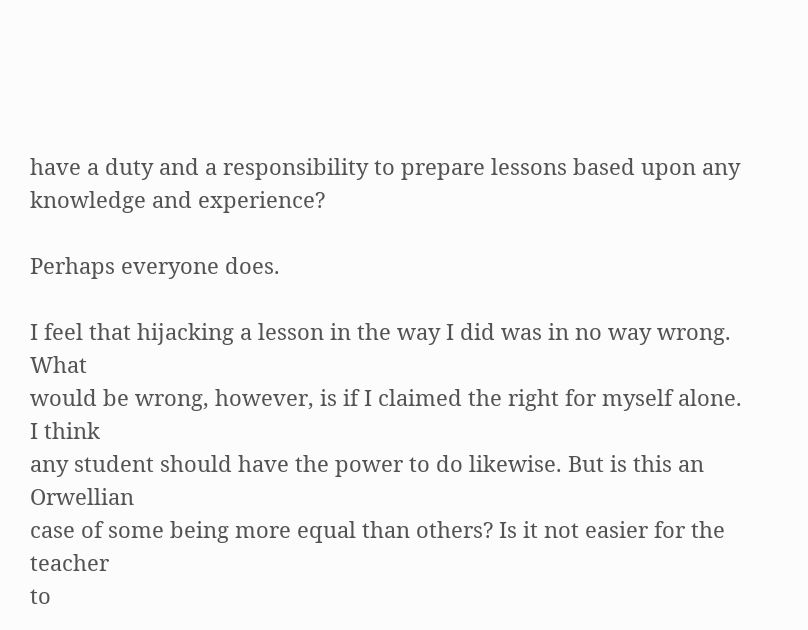have a duty and a responsibility to prepare lessons based upon any
knowledge and experience?

Perhaps everyone does.

I feel that hijacking a lesson in the way I did was in no way wrong. What
would be wrong, however, is if I claimed the right for myself alone. I think
any student should have the power to do likewise. But is this an Orwellian
case of some being more equal than others? Is it not easier for the teacher
to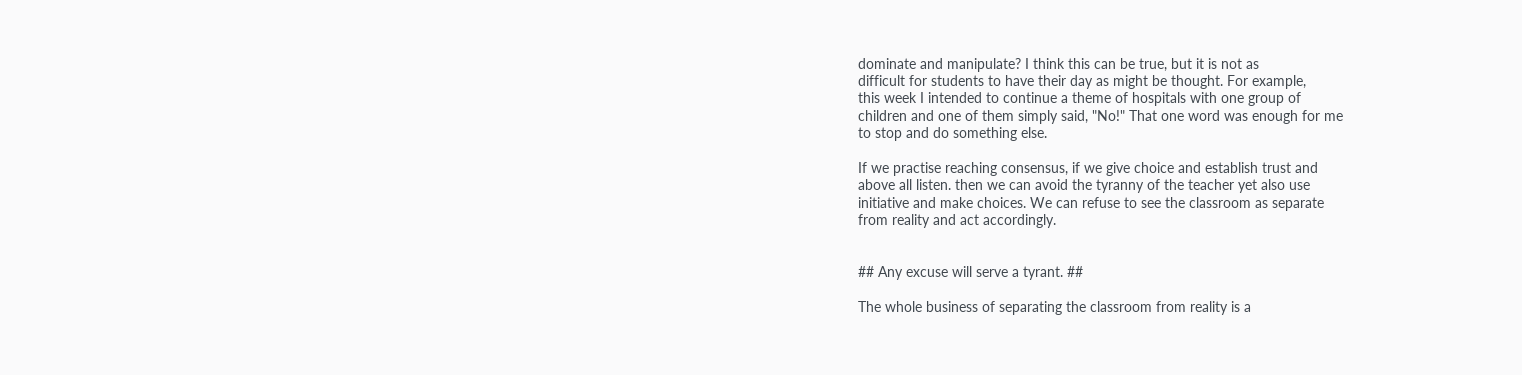dominate and manipulate? I think this can be true, but it is not as
difficult for students to have their day as might be thought. For example,
this week I intended to continue a theme of hospitals with one group of
children and one of them simply said, "No!" That one word was enough for me
to stop and do something else.

If we practise reaching consensus, if we give choice and establish trust and
above all listen. then we can avoid the tyranny of the teacher yet also use
initiative and make choices. We can refuse to see the classroom as separate
from reality and act accordingly.


## Any excuse will serve a tyrant. ##

The whole business of separating the classroom from reality is a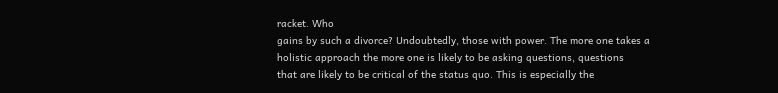racket. Who
gains by such a divorce? Undoubtedly, those with power. The more one takes a
holistic approach the more one is likely to be asking questions, questions
that are likely to be critical of the status quo. This is especially the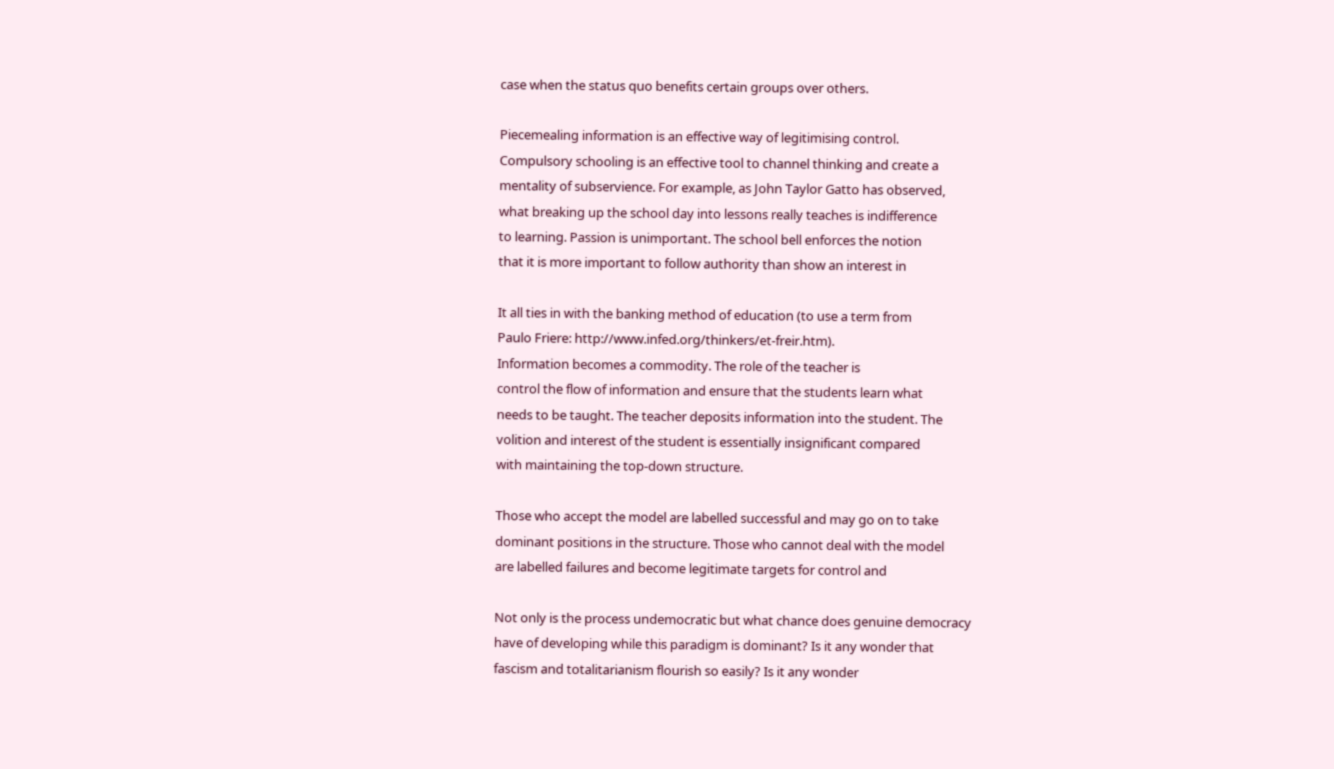case when the status quo benefits certain groups over others.

Piecemealing information is an effective way of legitimising control.
Compulsory schooling is an effective tool to channel thinking and create a
mentality of subservience. For example, as John Taylor Gatto has observed,
what breaking up the school day into lessons really teaches is indifference
to learning. Passion is unimportant. The school bell enforces the notion
that it is more important to follow authority than show an interest in

It all ties in with the banking method of education (to use a term from
Paulo Friere: http://www.infed.org/thinkers/et-freir.htm).
Information becomes a commodity. The role of the teacher is
control the flow of information and ensure that the students learn what
needs to be taught. The teacher deposits information into the student. The
volition and interest of the student is essentially insignificant compared
with maintaining the top-down structure.

Those who accept the model are labelled successful and may go on to take
dominant positions in the structure. Those who cannot deal with the model
are labelled failures and become legitimate targets for control and

Not only is the process undemocratic but what chance does genuine democracy
have of developing while this paradigm is dominant? Is it any wonder that
fascism and totalitarianism flourish so easily? Is it any wonder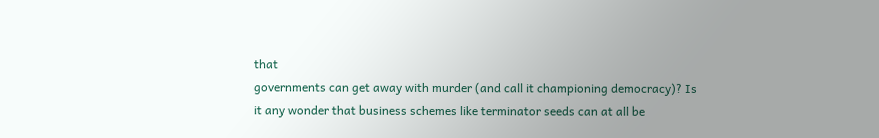that
governments can get away with murder (and call it championing democracy)? Is
it any wonder that business schemes like terminator seeds can at all be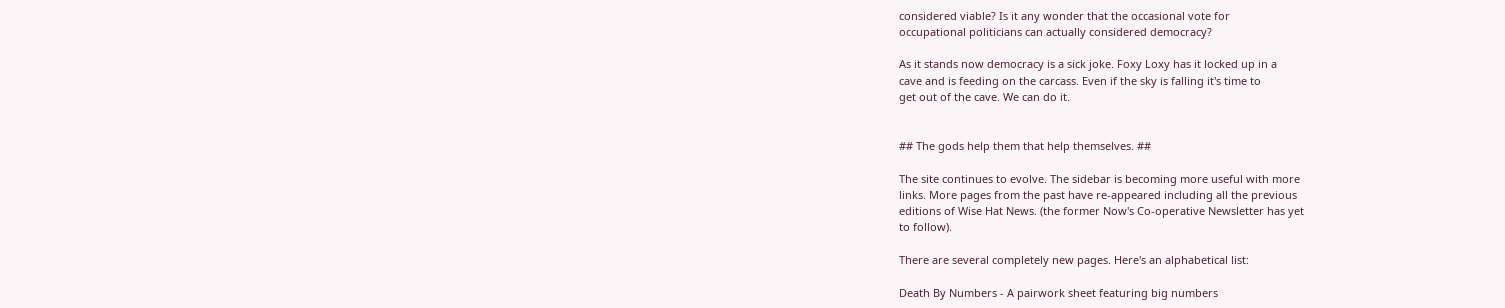considered viable? Is it any wonder that the occasional vote for
occupational politicians can actually considered democracy?

As it stands now democracy is a sick joke. Foxy Loxy has it locked up in a
cave and is feeding on the carcass. Even if the sky is falling it's time to
get out of the cave. We can do it.


## The gods help them that help themselves. ##

The site continues to evolve. The sidebar is becoming more useful with more
links. More pages from the past have re-appeared including all the previous
editions of Wise Hat News. (the former Now's Co-operative Newsletter has yet
to follow).

There are several completely new pages. Here's an alphabetical list:

Death By Numbers - A pairwork sheet featuring big numbers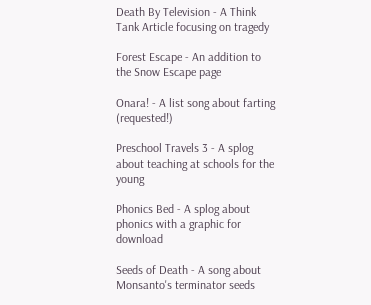Death By Television - A Think Tank Article focusing on tragedy

Forest Escape - An addition to the Snow Escape page

Onara! - A list song about farting (requested!)

Preschool Travels 3 - A splog about teaching at schools for the young

Phonics Bed - A splog about phonics with a graphic for download

Seeds of Death - A song about Monsanto's terminator seeds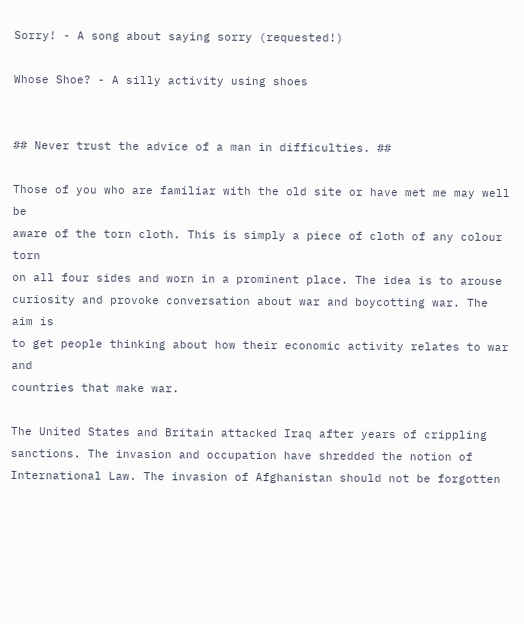Sorry! - A song about saying sorry (requested!)

Whose Shoe? - A silly activity using shoes


## Never trust the advice of a man in difficulties. ##

Those of you who are familiar with the old site or have met me may well be
aware of the torn cloth. This is simply a piece of cloth of any colour torn
on all four sides and worn in a prominent place. The idea is to arouse
curiosity and provoke conversation about war and boycotting war. The aim is
to get people thinking about how their economic activity relates to war and
countries that make war.

The United States and Britain attacked Iraq after years of crippling
sanctions. The invasion and occupation have shredded the notion of
International Law. The invasion of Afghanistan should not be forgotten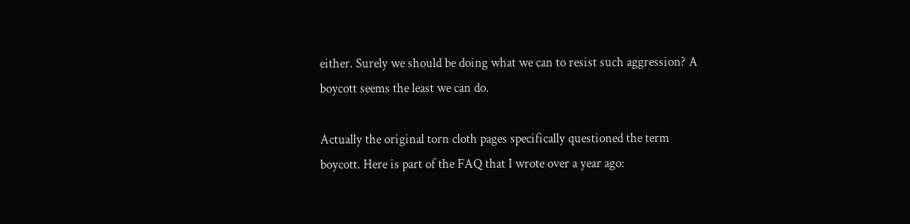either. Surely we should be doing what we can to resist such aggression? A
boycott seems the least we can do.

Actually the original torn cloth pages specifically questioned the term
boycott. Here is part of the FAQ that I wrote over a year ago: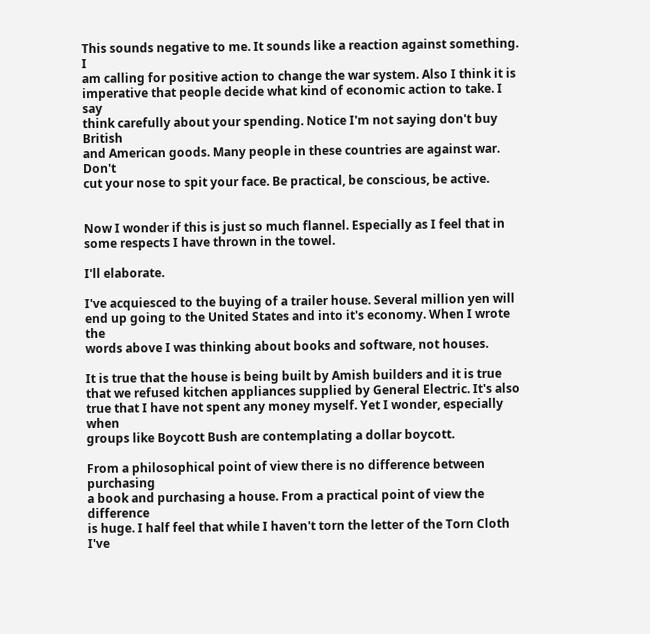This sounds negative to me. It sounds like a reaction against something. I
am calling for positive action to change the war system. Also I think it is
imperative that people decide what kind of economic action to take. I say
think carefully about your spending. Notice I'm not saying don't buy British
and American goods. Many people in these countries are against war. Don't
cut your nose to spit your face. Be practical, be conscious, be active.


Now I wonder if this is just so much flannel. Especially as I feel that in
some respects I have thrown in the towel.

I'll elaborate.

I've acquiesced to the buying of a trailer house. Several million yen will
end up going to the United States and into it's economy. When I wrote the
words above I was thinking about books and software, not houses.

It is true that the house is being built by Amish builders and it is true
that we refused kitchen appliances supplied by General Electric. It's also
true that I have not spent any money myself. Yet I wonder, especially when
groups like Boycott Bush are contemplating a dollar boycott.

From a philosophical point of view there is no difference between purchasing
a book and purchasing a house. From a practical point of view the difference
is huge. I half feel that while I haven't torn the letter of the Torn Cloth
I've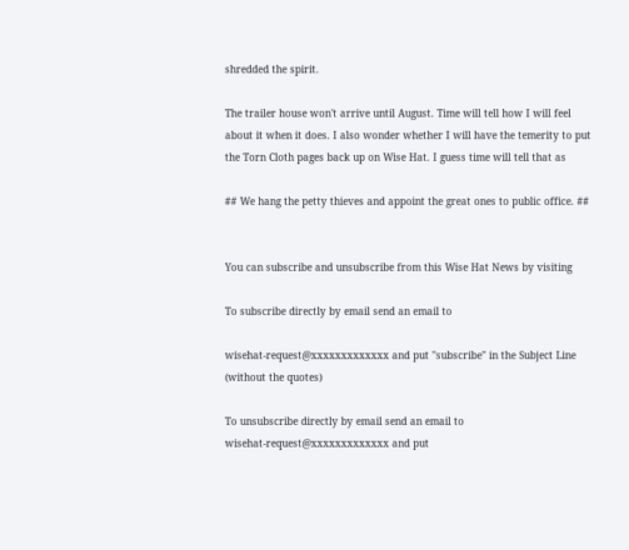shredded the spirit.

The trailer house won't arrive until August. Time will tell how I will feel
about it when it does. I also wonder whether I will have the temerity to put
the Torn Cloth pages back up on Wise Hat. I guess time will tell that as

## We hang the petty thieves and appoint the great ones to public office. ##


You can subscribe and unsubscribe from this Wise Hat News by visiting

To subscribe directly by email send an email to

wisehat-request@xxxxxxxxxxxxx and put "subscribe" in the Subject Line
(without the quotes)

To unsubscribe directly by email send an email to
wisehat-request@xxxxxxxxxxxxx and put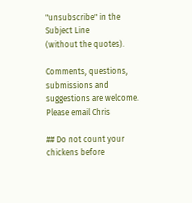"unsubscribe" in the Subject Line
(without the quotes).

Comments, questions, submissions and suggestions are welcome.
Please email Chris

## Do not count your chickens before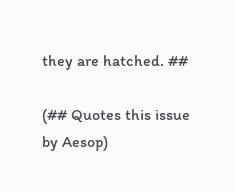they are hatched. ##

(## Quotes this issue by Aesop)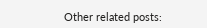Other related posts: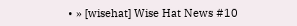• » [wisehat] Wise Hat News #10